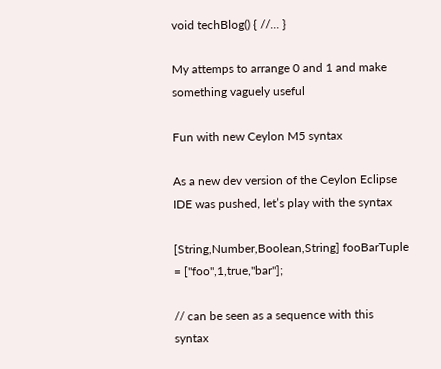void techBlog() { //... }

My attemps to arrange 0 and 1 and make something vaguely useful

Fun with new Ceylon M5 syntax

As a new dev version of the Ceylon Eclipse IDE was pushed, let’s play with the syntax

[String,Number,Boolean,String] fooBarTuple = ["foo",1,true,"bar"];

// can be seen as a sequence with this syntax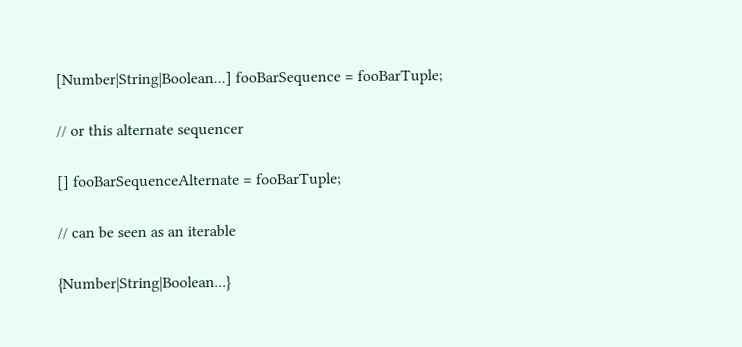[Number|String|Boolean...] fooBarSequence = fooBarTuple;

// or this alternate sequencer

[] fooBarSequenceAlternate = fooBarTuple;

// can be seen as an iterable

{Number|String|Boolean...}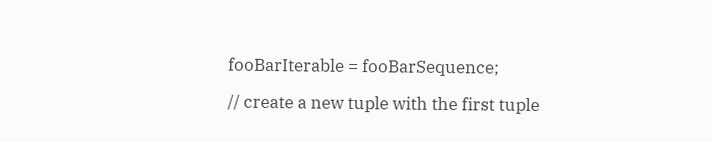fooBarIterable = fooBarSequence;

// create a new tuple with the first tuple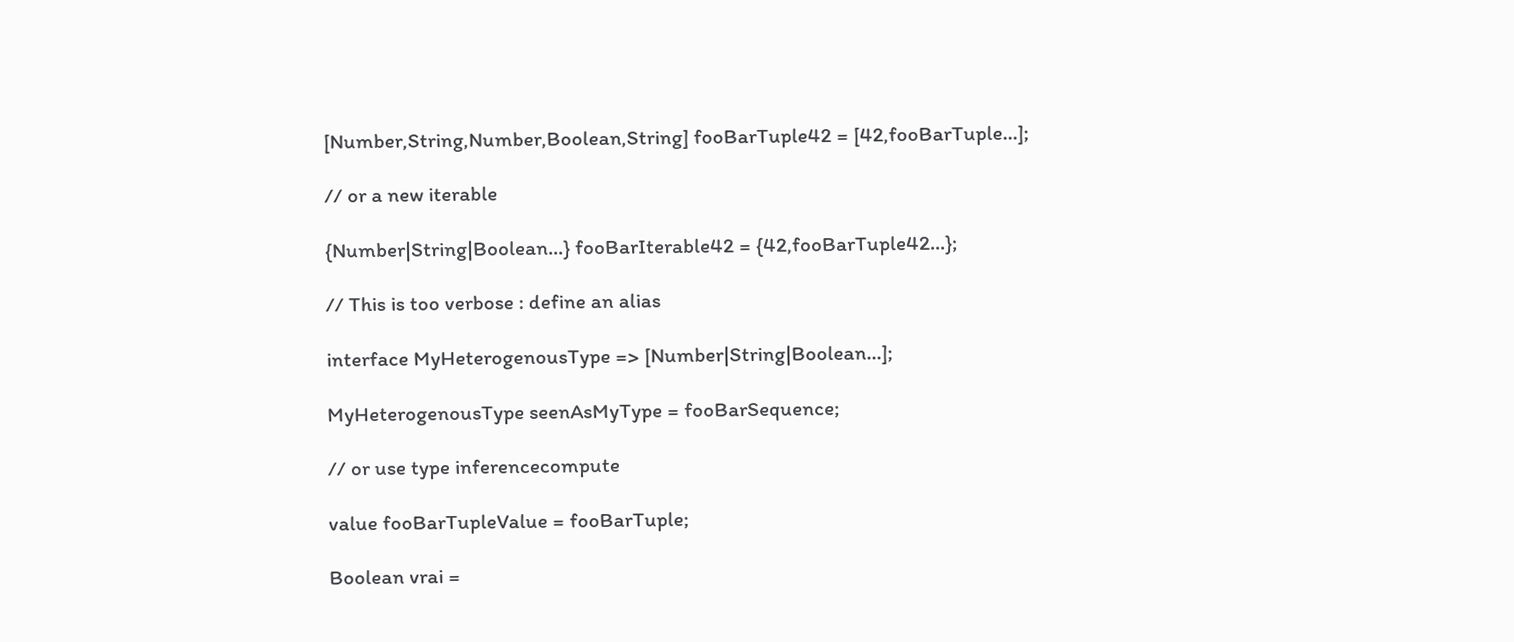[Number,String,Number,Boolean,String] fooBarTuple42 = [42,fooBarTuple...];

// or a new iterable

{Number|String|Boolean...} fooBarIterable42 = {42,fooBarTuple42...};

// This is too verbose : define an alias

interface MyHeterogenousType => [Number|String|Boolean...];

MyHeterogenousType seenAsMyType = fooBarSequence;

// or use type inferencecompute

value fooBarTupleValue = fooBarTuple;

Boolean vrai =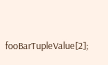fooBarTupleValue[2];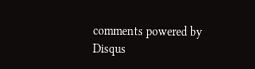comments powered by Disqus